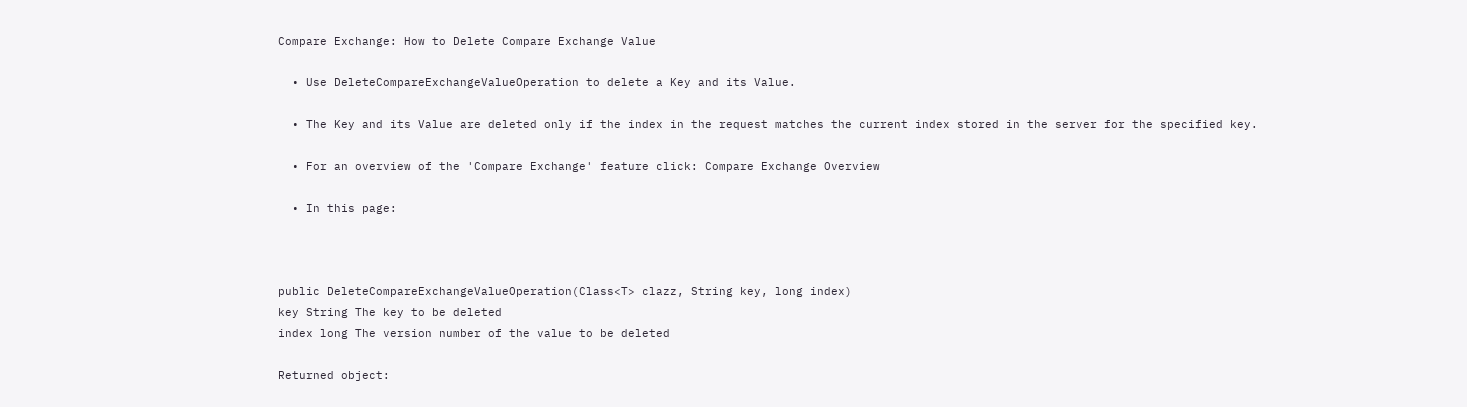Compare Exchange: How to Delete Compare Exchange Value

  • Use DeleteCompareExchangeValueOperation to delete a Key and its Value.

  • The Key and its Value are deleted only if the index in the request matches the current index stored in the server for the specified key.

  • For an overview of the 'Compare Exchange' feature click: Compare Exchange Overview

  • In this page:



public DeleteCompareExchangeValueOperation(Class<T> clazz, String key, long index)
key String The key to be deleted
index long The version number of the value to be deleted

Returned object: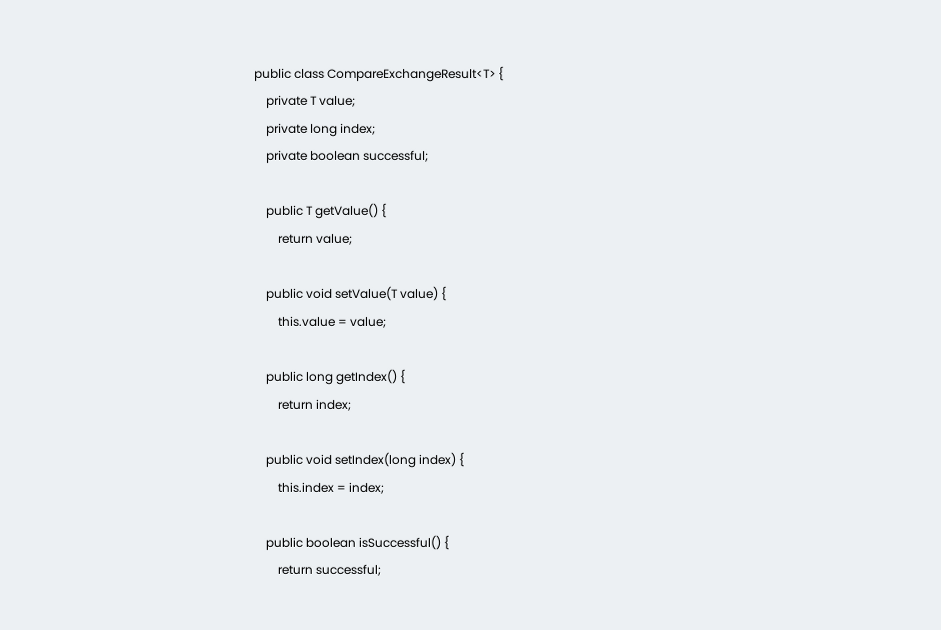public class CompareExchangeResult<T> {
    private T value;
    private long index;
    private boolean successful;

    public T getValue() {
        return value;

    public void setValue(T value) {
        this.value = value;

    public long getIndex() {
        return index;

    public void setIndex(long index) {
        this.index = index;

    public boolean isSuccessful() {
        return successful;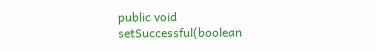public void setSuccessful(boolean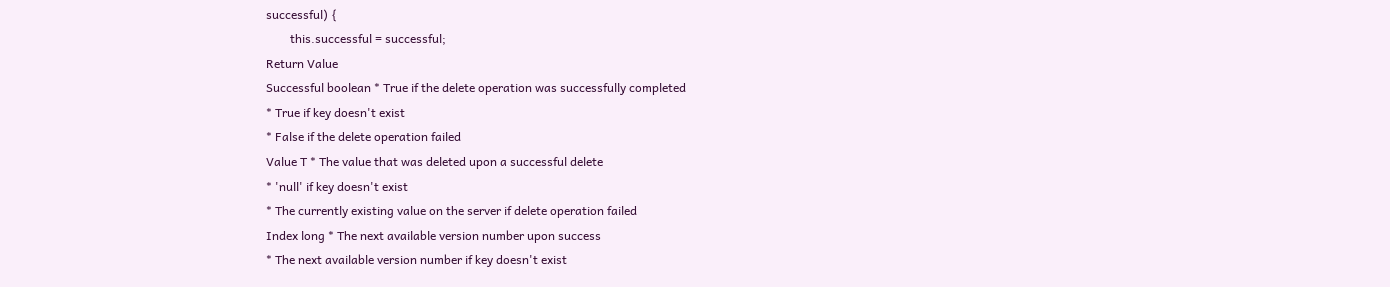successful) {
        this.successful = successful;
Return Value
Successful boolean * True if the delete operation was successfully completed
* True if key doesn't exist
* False if the delete operation failed
Value T * The value that was deleted upon a successful delete
* 'null' if key doesn't exist
* The currently existing value on the server if delete operation failed
Index long * The next available version number upon success
* The next available version number if key doesn't exist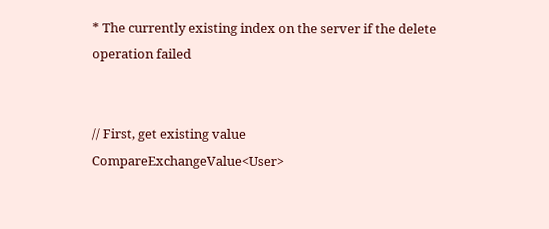* The currently existing index on the server if the delete operation failed


// First, get existing value
CompareExchangeValue<User>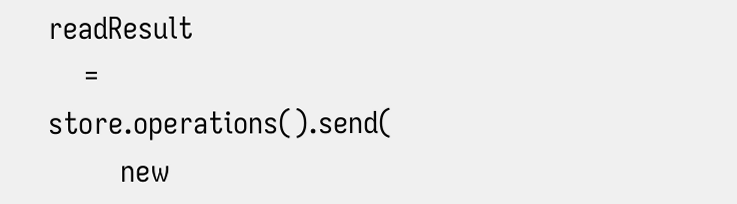readResult
    = store.operations().send(
        new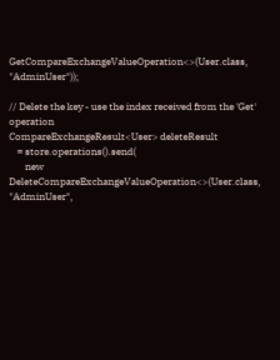GetCompareExchangeValueOperation<>(User.class, "AdminUser"));

// Delete the key - use the index received from the 'Get' operation
CompareExchangeResult<User> deleteResult
    = store.operations().send(
        new DeleteCompareExchangeValueOperation<>(User.class, "AdminUser",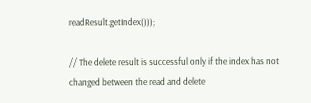readResult.getIndex()));

// The delete result is successful only if the index has not changed between the read and delete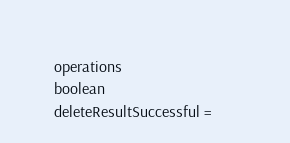operations
boolean deleteResultSuccessful =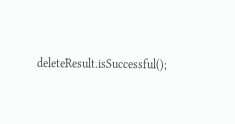deleteResult.isSuccessful();